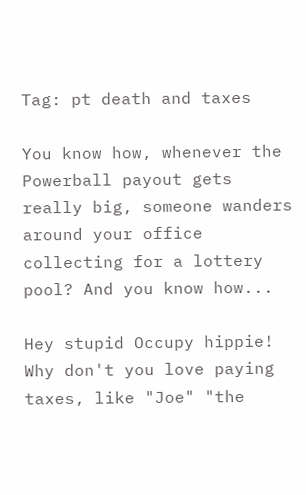Tag: pt death and taxes

You know how, whenever the Powerball payout gets really big, someone wanders around your office collecting for a lottery pool? And you know how...

Hey stupid Occupy hippie! Why don't you love paying taxes, like "Joe" "the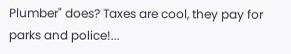Plumber" does? Taxes are cool, they pay for parks and police!...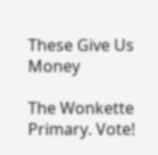These Give Us Money

The Wonkette Primary. Vote!